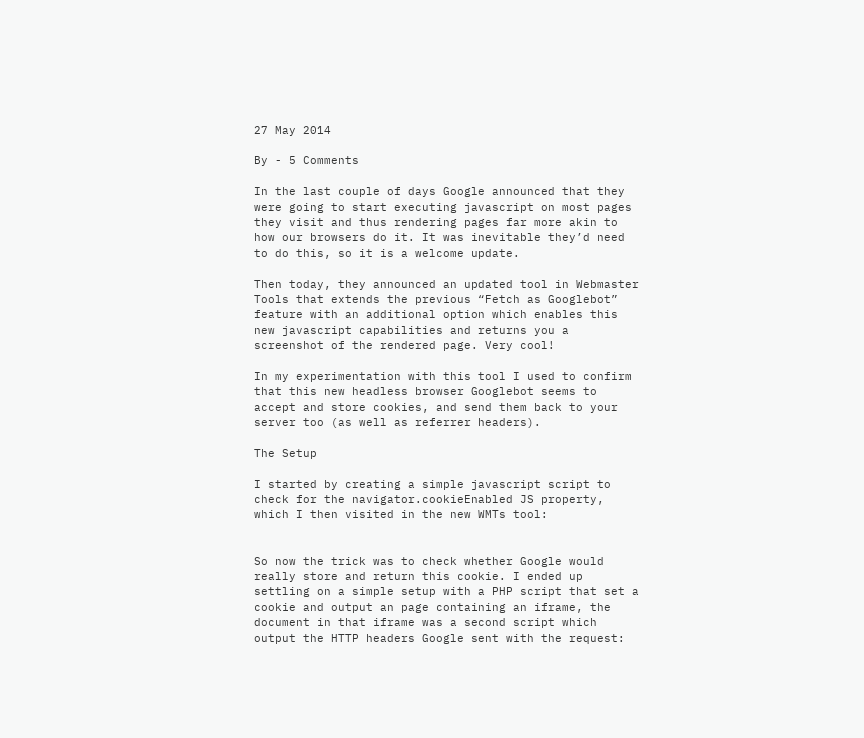27 May 2014

By - 5 Comments

In the last couple of days Google announced that they were going to start executing javascript on most pages they visit and thus rendering pages far more akin to how our browsers do it. It was inevitable they’d need to do this, so it is a welcome update.

Then today, they announced an updated tool in Webmaster Tools that extends the previous “Fetch as Googlebot” feature with an additional option which enables this new javascript capabilities and returns you a screenshot of the rendered page. Very cool!

In my experimentation with this tool I used to confirm that this new headless browser Googlebot seems to accept and store cookies, and send them back to your server too (as well as referrer headers).

The Setup

I started by creating a simple javascript script to check for the navigator.cookieEnabled JS property, which I then visited in the new WMTs tool:


So now the trick was to check whether Google would really store and return this cookie. I ended up settling on a simple setup with a PHP script that set a cookie and output an page containing an iframe, the document in that iframe was a second script which output the HTTP headers Google sent with the request: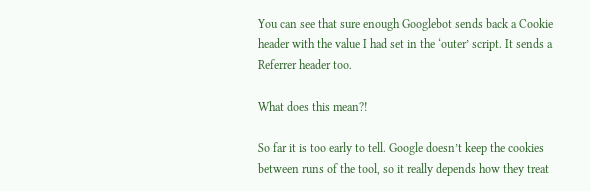You can see that sure enough Googlebot sends back a Cookie header with the value I had set in the ‘outer’ script. It sends a Referrer header too.

What does this mean?!

So far it is too early to tell. Google doesn’t keep the cookies between runs of the tool, so it really depends how they treat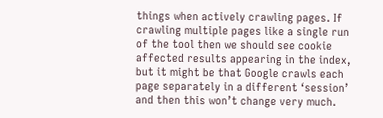things when actively crawling pages. If crawling multiple pages like a single run of the tool then we should see cookie affected results appearing in the index, but it might be that Google crawls each page separately in a different ‘session’ and then this won’t change very much.